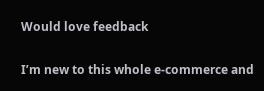Would love feedback

I’m new to this whole e-commerce and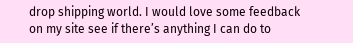drop shipping world. I would love some feedback on my site see if there’s anything I can do to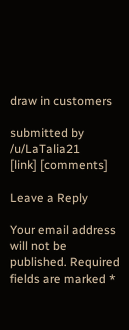draw in customers

submitted by /u/LaTalia21
[link] [comments]

Leave a Reply

Your email address will not be published. Required fields are marked *